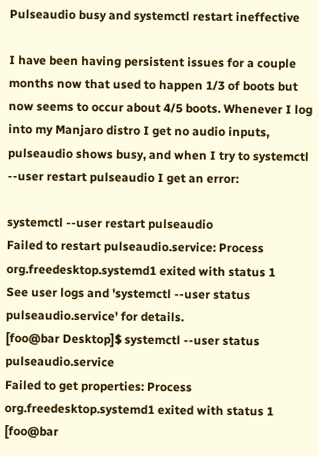Pulseaudio busy and systemctl restart ineffective

I have been having persistent issues for a couple months now that used to happen 1/3 of boots but now seems to occur about 4/5 boots. Whenever I log into my Manjaro distro I get no audio inputs, pulseaudio shows busy, and when I try to systemctl --user restart pulseaudio I get an error:

systemctl --user restart pulseaudio
Failed to restart pulseaudio.service: Process org.freedesktop.systemd1 exited with status 1
See user logs and 'systemctl --user status pulseaudio.service' for details.
[foo@bar Desktop]$ systemctl --user status pulseaudio.service
Failed to get properties: Process org.freedesktop.systemd1 exited with status 1
[foo@bar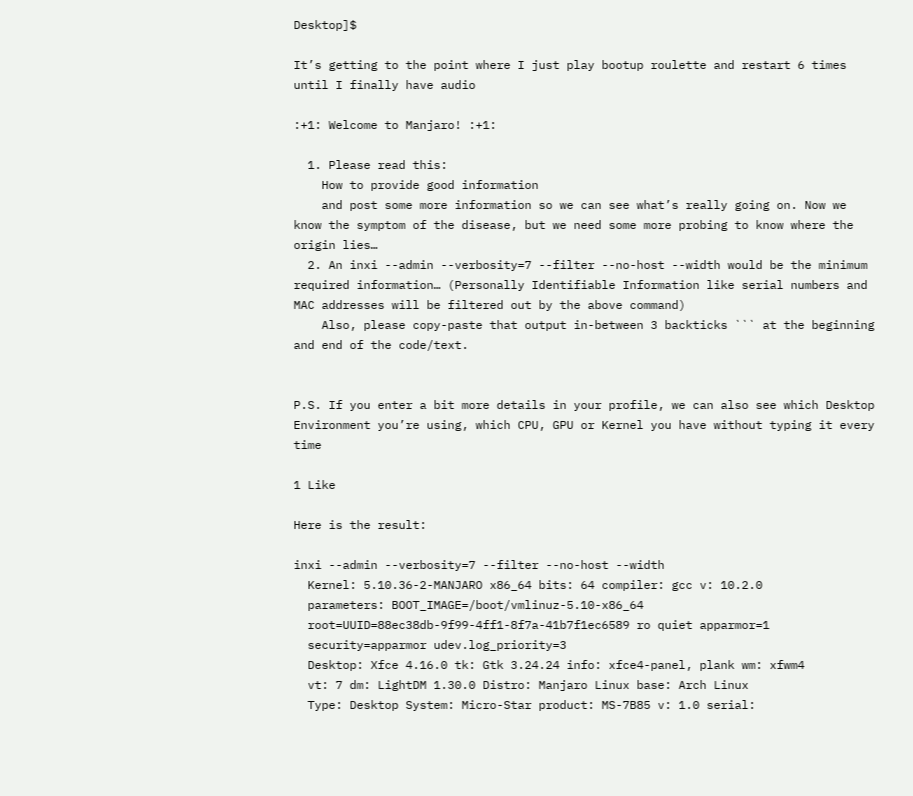Desktop]$

It’s getting to the point where I just play bootup roulette and restart 6 times until I finally have audio

:+1: Welcome to Manjaro! :+1:

  1. Please read this:
    How to provide good information
    and post some more information so we can see what’s really going on. Now we know the symptom of the disease, but we need some more probing to know where the origin lies…
  2. An inxi --admin --verbosity=7 --filter --no-host --width would be the minimum required information… (Personally Identifiable Information like serial numbers and MAC addresses will be filtered out by the above command)
    Also, please copy-paste that output in-between 3 backticks ``` at the beginning and end of the code/text.


P.S. If you enter a bit more details in your profile, we can also see which Desktop Environment you’re using, which CPU, GPU or Kernel you have without typing it every time

1 Like

Here is the result:

inxi --admin --verbosity=7 --filter --no-host --width
  Kernel: 5.10.36-2-MANJARO x86_64 bits: 64 compiler: gcc v: 10.2.0
  parameters: BOOT_IMAGE=/boot/vmlinuz-5.10-x86_64
  root=UUID=88ec38db-9f99-4ff1-8f7a-41b7f1ec6589 ro quiet apparmor=1
  security=apparmor udev.log_priority=3
  Desktop: Xfce 4.16.0 tk: Gtk 3.24.24 info: xfce4-panel, plank wm: xfwm4
  vt: 7 dm: LightDM 1.30.0 Distro: Manjaro Linux base: Arch Linux
  Type: Desktop System: Micro-Star product: MS-7B85 v: 1.0 serial: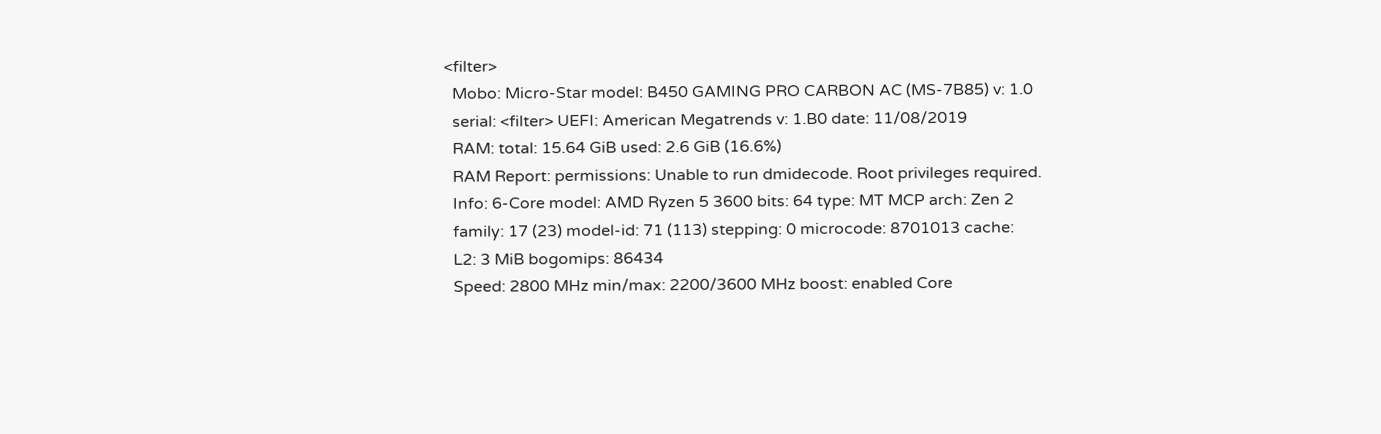<filter>
  Mobo: Micro-Star model: B450 GAMING PRO CARBON AC (MS-7B85) v: 1.0
  serial: <filter> UEFI: American Megatrends v: 1.B0 date: 11/08/2019
  RAM: total: 15.64 GiB used: 2.6 GiB (16.6%)
  RAM Report: permissions: Unable to run dmidecode. Root privileges required.
  Info: 6-Core model: AMD Ryzen 5 3600 bits: 64 type: MT MCP arch: Zen 2
  family: 17 (23) model-id: 71 (113) stepping: 0 microcode: 8701013 cache:
  L2: 3 MiB bogomips: 86434
  Speed: 2800 MHz min/max: 2200/3600 MHz boost: enabled Core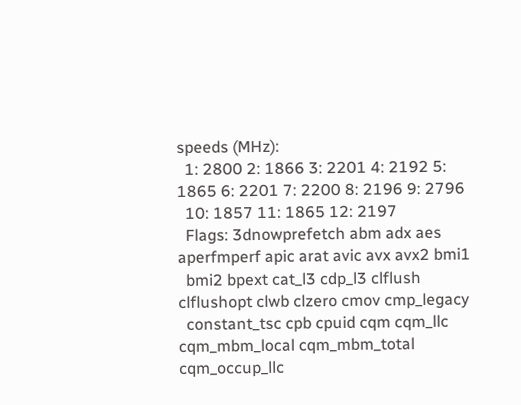speeds (MHz):
  1: 2800 2: 1866 3: 2201 4: 2192 5: 1865 6: 2201 7: 2200 8: 2196 9: 2796
  10: 1857 11: 1865 12: 2197
  Flags: 3dnowprefetch abm adx aes aperfmperf apic arat avic avx avx2 bmi1
  bmi2 bpext cat_l3 cdp_l3 clflush clflushopt clwb clzero cmov cmp_legacy
  constant_tsc cpb cpuid cqm cqm_llc cqm_mbm_local cqm_mbm_total cqm_occup_llc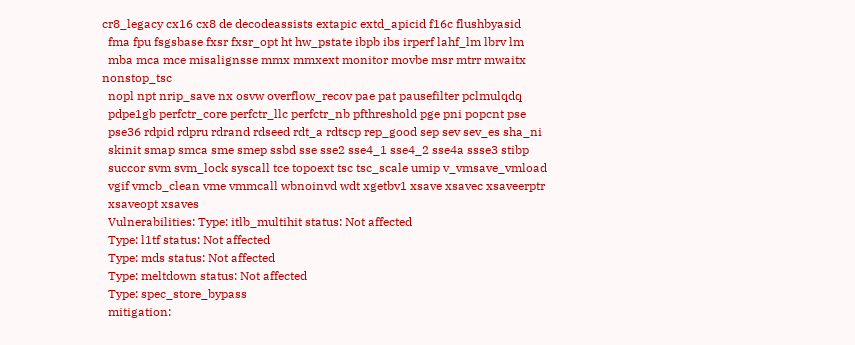cr8_legacy cx16 cx8 de decodeassists extapic extd_apicid f16c flushbyasid
  fma fpu fsgsbase fxsr fxsr_opt ht hw_pstate ibpb ibs irperf lahf_lm lbrv lm
  mba mca mce misalignsse mmx mmxext monitor movbe msr mtrr mwaitx nonstop_tsc
  nopl npt nrip_save nx osvw overflow_recov pae pat pausefilter pclmulqdq
  pdpe1gb perfctr_core perfctr_llc perfctr_nb pfthreshold pge pni popcnt pse
  pse36 rdpid rdpru rdrand rdseed rdt_a rdtscp rep_good sep sev sev_es sha_ni
  skinit smap smca sme smep ssbd sse sse2 sse4_1 sse4_2 sse4a ssse3 stibp
  succor svm svm_lock syscall tce topoext tsc tsc_scale umip v_vmsave_vmload
  vgif vmcb_clean vme vmmcall wbnoinvd wdt xgetbv1 xsave xsavec xsaveerptr
  xsaveopt xsaves
  Vulnerabilities: Type: itlb_multihit status: Not affected
  Type: l1tf status: Not affected
  Type: mds status: Not affected
  Type: meltdown status: Not affected
  Type: spec_store_bypass
  mitigation: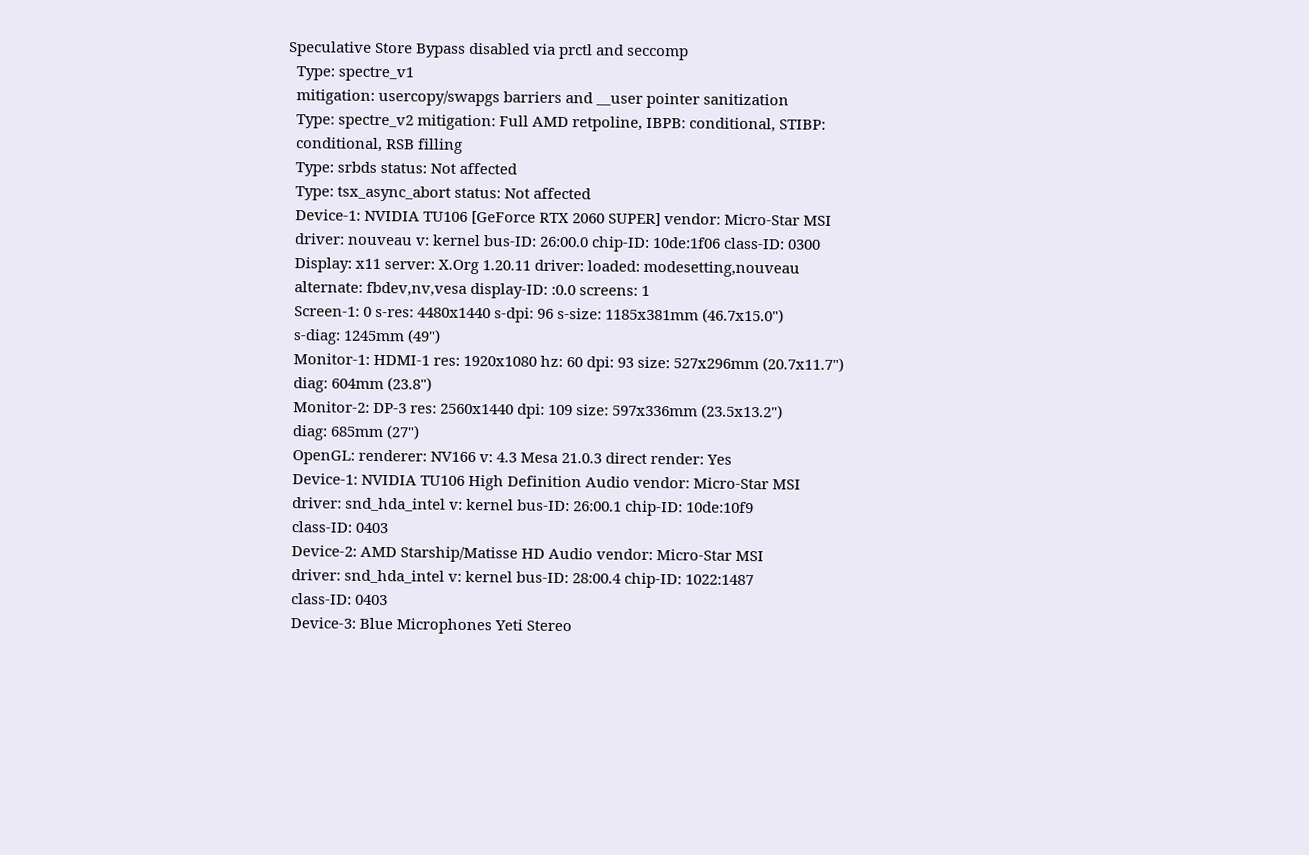Speculative Store Bypass disabled via prctl and seccomp
  Type: spectre_v1
  mitigation: usercopy/swapgs barriers and __user pointer sanitization
  Type: spectre_v2 mitigation: Full AMD retpoline, IBPB: conditional, STIBP:
  conditional, RSB filling
  Type: srbds status: Not affected
  Type: tsx_async_abort status: Not affected
  Device-1: NVIDIA TU106 [GeForce RTX 2060 SUPER] vendor: Micro-Star MSI
  driver: nouveau v: kernel bus-ID: 26:00.0 chip-ID: 10de:1f06 class-ID: 0300
  Display: x11 server: X.Org 1.20.11 driver: loaded: modesetting,nouveau
  alternate: fbdev,nv,vesa display-ID: :0.0 screens: 1
  Screen-1: 0 s-res: 4480x1440 s-dpi: 96 s-size: 1185x381mm (46.7x15.0")
  s-diag: 1245mm (49")
  Monitor-1: HDMI-1 res: 1920x1080 hz: 60 dpi: 93 size: 527x296mm (20.7x11.7")
  diag: 604mm (23.8")
  Monitor-2: DP-3 res: 2560x1440 dpi: 109 size: 597x336mm (23.5x13.2")
  diag: 685mm (27")
  OpenGL: renderer: NV166 v: 4.3 Mesa 21.0.3 direct render: Yes
  Device-1: NVIDIA TU106 High Definition Audio vendor: Micro-Star MSI
  driver: snd_hda_intel v: kernel bus-ID: 26:00.1 chip-ID: 10de:10f9
  class-ID: 0403
  Device-2: AMD Starship/Matisse HD Audio vendor: Micro-Star MSI
  driver: snd_hda_intel v: kernel bus-ID: 28:00.4 chip-ID: 1022:1487
  class-ID: 0403
  Device-3: Blue Microphones Yeti Stereo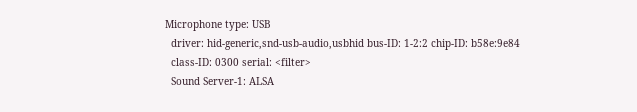Microphone type: USB
  driver: hid-generic,snd-usb-audio,usbhid bus-ID: 1-2:2 chip-ID: b58e:9e84
  class-ID: 0300 serial: <filter>
  Sound Server-1: ALSA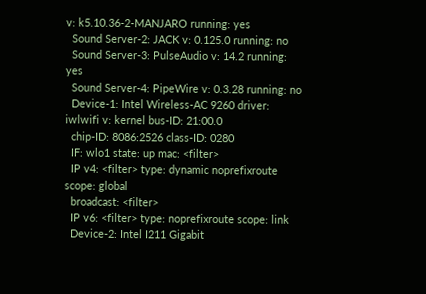v: k5.10.36-2-MANJARO running: yes
  Sound Server-2: JACK v: 0.125.0 running: no
  Sound Server-3: PulseAudio v: 14.2 running: yes
  Sound Server-4: PipeWire v: 0.3.28 running: no
  Device-1: Intel Wireless-AC 9260 driver: iwlwifi v: kernel bus-ID: 21:00.0
  chip-ID: 8086:2526 class-ID: 0280
  IF: wlo1 state: up mac: <filter>
  IP v4: <filter> type: dynamic noprefixroute scope: global
  broadcast: <filter>
  IP v6: <filter> type: noprefixroute scope: link
  Device-2: Intel I211 Gigabit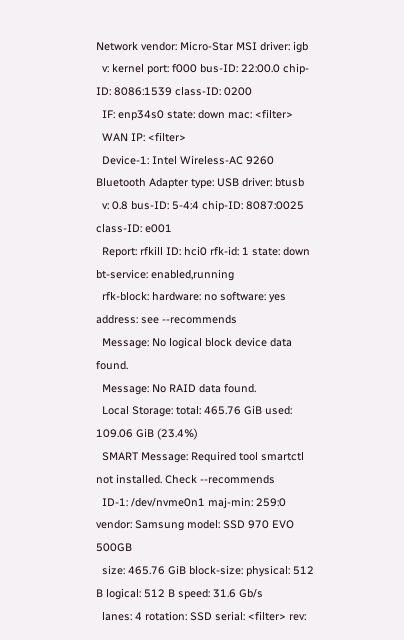Network vendor: Micro-Star MSI driver: igb
  v: kernel port: f000 bus-ID: 22:00.0 chip-ID: 8086:1539 class-ID: 0200
  IF: enp34s0 state: down mac: <filter>
  WAN IP: <filter>
  Device-1: Intel Wireless-AC 9260 Bluetooth Adapter type: USB driver: btusb
  v: 0.8 bus-ID: 5-4:4 chip-ID: 8087:0025 class-ID: e001
  Report: rfkill ID: hci0 rfk-id: 1 state: down bt-service: enabled,running
  rfk-block: hardware: no software: yes address: see --recommends
  Message: No logical block device data found.
  Message: No RAID data found.
  Local Storage: total: 465.76 GiB used: 109.06 GiB (23.4%)
  SMART Message: Required tool smartctl not installed. Check --recommends
  ID-1: /dev/nvme0n1 maj-min: 259:0 vendor: Samsung model: SSD 970 EVO 500GB
  size: 465.76 GiB block-size: physical: 512 B logical: 512 B speed: 31.6 Gb/s
  lanes: 4 rotation: SSD serial: <filter> rev: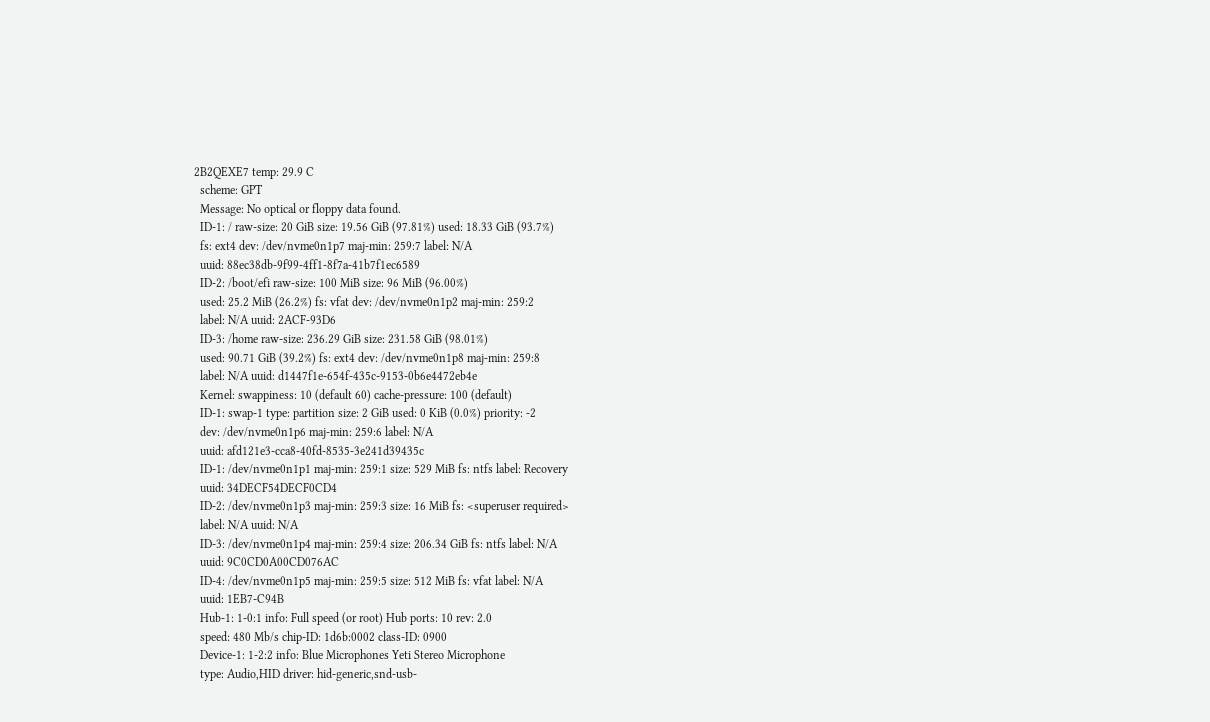2B2QEXE7 temp: 29.9 C
  scheme: GPT
  Message: No optical or floppy data found.
  ID-1: / raw-size: 20 GiB size: 19.56 GiB (97.81%) used: 18.33 GiB (93.7%)
  fs: ext4 dev: /dev/nvme0n1p7 maj-min: 259:7 label: N/A
  uuid: 88ec38db-9f99-4ff1-8f7a-41b7f1ec6589
  ID-2: /boot/efi raw-size: 100 MiB size: 96 MiB (96.00%)
  used: 25.2 MiB (26.2%) fs: vfat dev: /dev/nvme0n1p2 maj-min: 259:2
  label: N/A uuid: 2ACF-93D6
  ID-3: /home raw-size: 236.29 GiB size: 231.58 GiB (98.01%)
  used: 90.71 GiB (39.2%) fs: ext4 dev: /dev/nvme0n1p8 maj-min: 259:8
  label: N/A uuid: d1447f1e-654f-435c-9153-0b6e4472eb4e
  Kernel: swappiness: 10 (default 60) cache-pressure: 100 (default)
  ID-1: swap-1 type: partition size: 2 GiB used: 0 KiB (0.0%) priority: -2
  dev: /dev/nvme0n1p6 maj-min: 259:6 label: N/A
  uuid: afd121e3-cca8-40fd-8535-3e241d39435c
  ID-1: /dev/nvme0n1p1 maj-min: 259:1 size: 529 MiB fs: ntfs label: Recovery
  uuid: 34DECF54DECF0CD4
  ID-2: /dev/nvme0n1p3 maj-min: 259:3 size: 16 MiB fs: <superuser required>
  label: N/A uuid: N/A
  ID-3: /dev/nvme0n1p4 maj-min: 259:4 size: 206.34 GiB fs: ntfs label: N/A
  uuid: 9C0CD0A00CD076AC
  ID-4: /dev/nvme0n1p5 maj-min: 259:5 size: 512 MiB fs: vfat label: N/A
  uuid: 1EB7-C94B
  Hub-1: 1-0:1 info: Full speed (or root) Hub ports: 10 rev: 2.0
  speed: 480 Mb/s chip-ID: 1d6b:0002 class-ID: 0900
  Device-1: 1-2:2 info: Blue Microphones Yeti Stereo Microphone
  type: Audio,HID driver: hid-generic,snd-usb-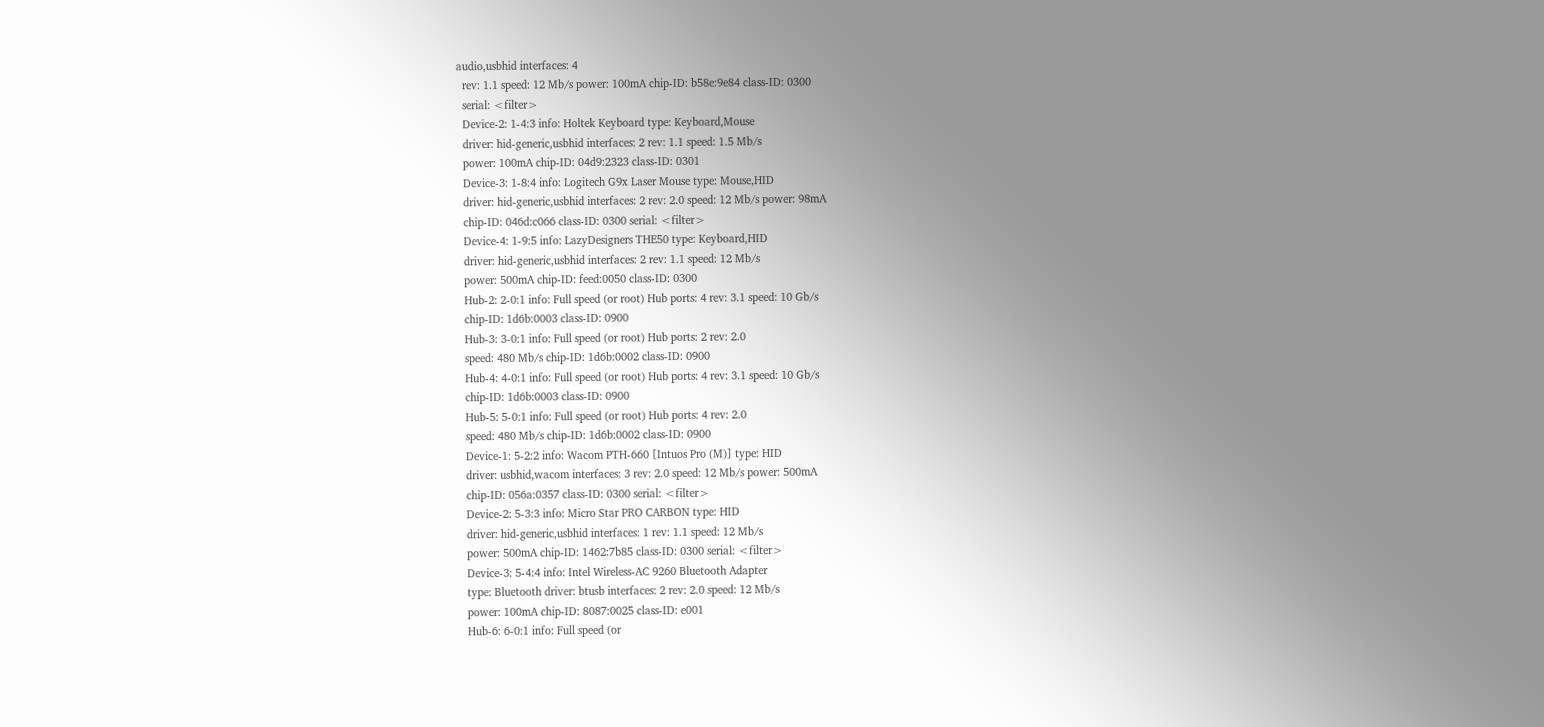audio,usbhid interfaces: 4
  rev: 1.1 speed: 12 Mb/s power: 100mA chip-ID: b58e:9e84 class-ID: 0300
  serial: <filter>
  Device-2: 1-4:3 info: Holtek Keyboard type: Keyboard,Mouse
  driver: hid-generic,usbhid interfaces: 2 rev: 1.1 speed: 1.5 Mb/s
  power: 100mA chip-ID: 04d9:2323 class-ID: 0301
  Device-3: 1-8:4 info: Logitech G9x Laser Mouse type: Mouse,HID
  driver: hid-generic,usbhid interfaces: 2 rev: 2.0 speed: 12 Mb/s power: 98mA
  chip-ID: 046d:c066 class-ID: 0300 serial: <filter>
  Device-4: 1-9:5 info: LazyDesigners THE50 type: Keyboard,HID
  driver: hid-generic,usbhid interfaces: 2 rev: 1.1 speed: 12 Mb/s
  power: 500mA chip-ID: feed:0050 class-ID: 0300
  Hub-2: 2-0:1 info: Full speed (or root) Hub ports: 4 rev: 3.1 speed: 10 Gb/s
  chip-ID: 1d6b:0003 class-ID: 0900
  Hub-3: 3-0:1 info: Full speed (or root) Hub ports: 2 rev: 2.0
  speed: 480 Mb/s chip-ID: 1d6b:0002 class-ID: 0900
  Hub-4: 4-0:1 info: Full speed (or root) Hub ports: 4 rev: 3.1 speed: 10 Gb/s
  chip-ID: 1d6b:0003 class-ID: 0900
  Hub-5: 5-0:1 info: Full speed (or root) Hub ports: 4 rev: 2.0
  speed: 480 Mb/s chip-ID: 1d6b:0002 class-ID: 0900
  Device-1: 5-2:2 info: Wacom PTH-660 [Intuos Pro (M)] type: HID
  driver: usbhid,wacom interfaces: 3 rev: 2.0 speed: 12 Mb/s power: 500mA
  chip-ID: 056a:0357 class-ID: 0300 serial: <filter>
  Device-2: 5-3:3 info: Micro Star PRO CARBON type: HID
  driver: hid-generic,usbhid interfaces: 1 rev: 1.1 speed: 12 Mb/s
  power: 500mA chip-ID: 1462:7b85 class-ID: 0300 serial: <filter>
  Device-3: 5-4:4 info: Intel Wireless-AC 9260 Bluetooth Adapter
  type: Bluetooth driver: btusb interfaces: 2 rev: 2.0 speed: 12 Mb/s
  power: 100mA chip-ID: 8087:0025 class-ID: e001
  Hub-6: 6-0:1 info: Full speed (or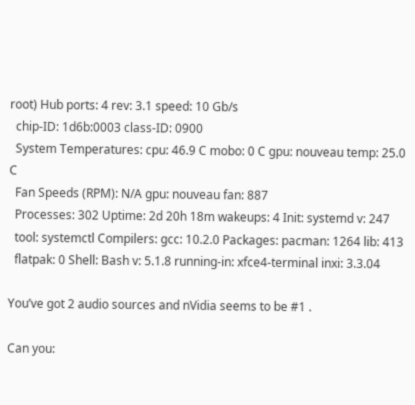root) Hub ports: 4 rev: 3.1 speed: 10 Gb/s
  chip-ID: 1d6b:0003 class-ID: 0900
  System Temperatures: cpu: 46.9 C mobo: 0 C gpu: nouveau temp: 25.0 C
  Fan Speeds (RPM): N/A gpu: nouveau fan: 887
  Processes: 302 Uptime: 2d 20h 18m wakeups: 4 Init: systemd v: 247
  tool: systemctl Compilers: gcc: 10.2.0 Packages: pacman: 1264 lib: 413
  flatpak: 0 Shell: Bash v: 5.1.8 running-in: xfce4-terminal inxi: 3.3.04

You’ve got 2 audio sources and nVidia seems to be #1 .

Can you: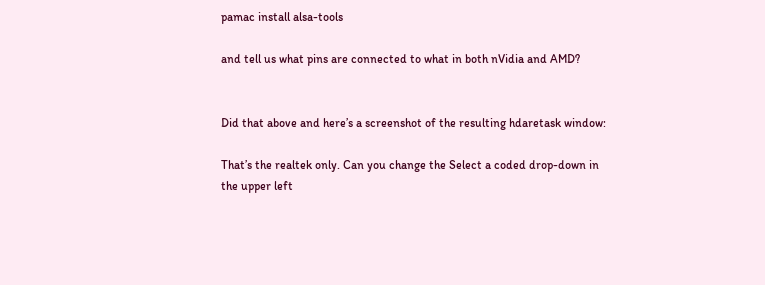pamac install alsa-tools

and tell us what pins are connected to what in both nVidia and AMD?


Did that above and here’s a screenshot of the resulting hdaretask window:

That’s the realtek only. Can you change the Select a coded drop-down in the upper left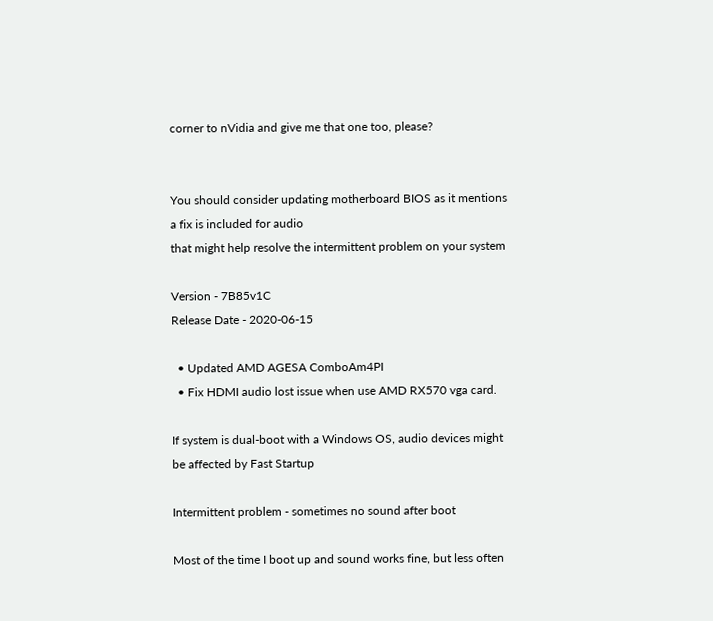corner to nVidia and give me that one too, please?


You should consider updating motherboard BIOS as it mentions a fix is included for audio
that might help resolve the intermittent problem on your system

Version - 7B85v1C
Release Date - 2020-06-15

  • Updated AMD AGESA ComboAm4PI
  • Fix HDMI audio lost issue when use AMD RX570 vga card.

If system is dual-boot with a Windows OS, audio devices might be affected by Fast Startup

Intermittent problem - sometimes no sound after boot

Most of the time I boot up and sound works fine, but less often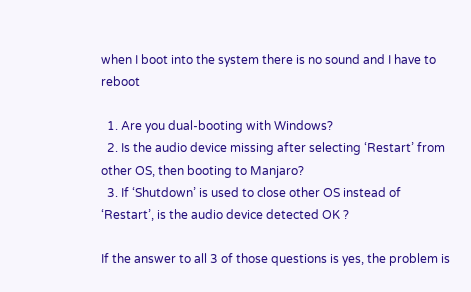when I boot into the system there is no sound and I have to reboot

  1. Are you dual-booting with Windows?
  2. Is the audio device missing after selecting ‘Restart’ from other OS, then booting to Manjaro?
  3. If ‘Shutdown’ is used to close other OS instead of ‘Restart’, is the audio device detected OK ?

If the answer to all 3 of those questions is yes, the problem is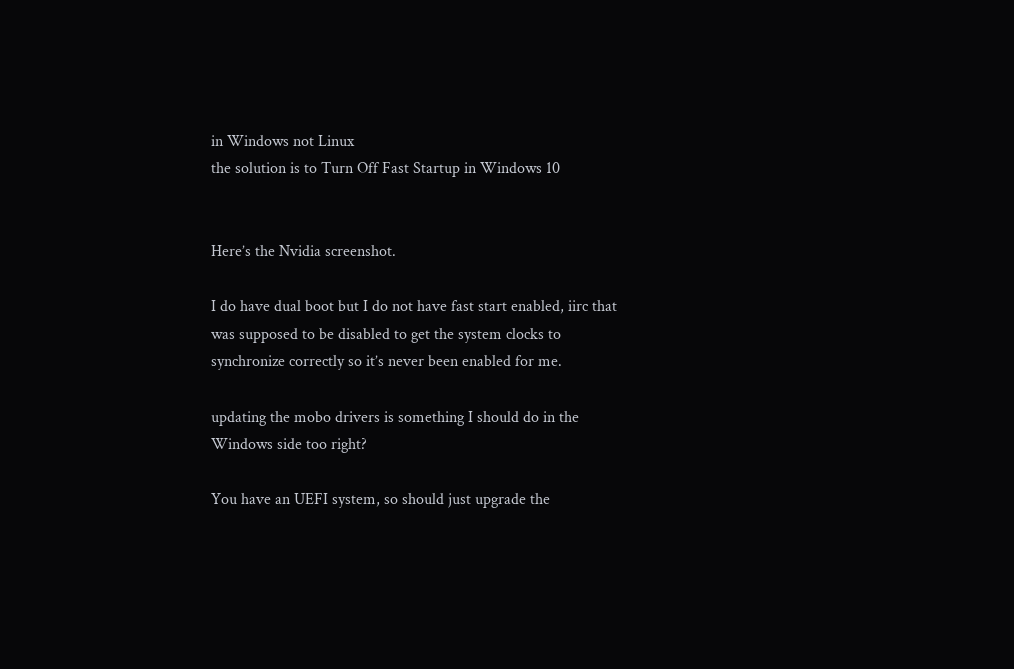in Windows not Linux
the solution is to Turn Off Fast Startup in Windows 10


Here’s the Nvidia screenshot.

I do have dual boot but I do not have fast start enabled, iirc that was supposed to be disabled to get the system clocks to synchronize correctly so it’s never been enabled for me.

updating the mobo drivers is something I should do in the Windows side too right?

You have an UEFI system, so should just upgrade the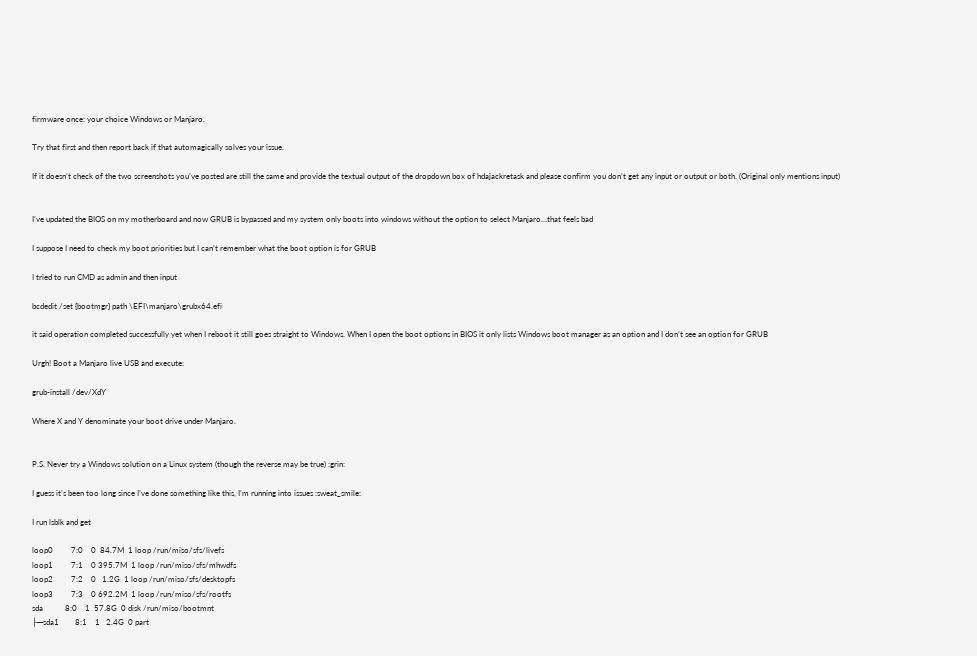firmware once: your choice Windows or Manjaro.

Try that first and then report back if that automagically solves your issue.

If it doesn’t check of the two screenshots you’ve posted are still the same and provide the textual output of the dropdown box of hdajackretask and please confirm you don’t get any input or output or both. (Original only mentions input)


I’ve updated the BIOS on my motherboard and now GRUB is bypassed and my system only boots into windows without the option to select Manjaro…that feels bad

I suppose I need to check my boot priorities but I can’t remember what the boot option is for GRUB

I tried to run CMD as admin and then input

bcdedit /set {bootmgr} path \EFI\manjaro\grubx64.efi

it said operation completed successfully yet when I reboot it still goes straight to Windows. When I open the boot options in BIOS it only lists Windows boot manager as an option and I don’t see an option for GRUB

Urgh! Boot a Manjaro live USB and execute:

grub-install /dev/XdY

Where X and Y denominate your boot drive under Manjaro.


P.S. Never try a Windows solution on a Linux system (though the reverse may be true) :grin:

I guess it’s been too long since I’ve done something like this, I’m running into issues :sweat_smile:

I run lsblk and get

loop0         7:0    0  84.7M  1 loop /run/miso/sfs/livefs
loop1         7:1    0 395.7M  1 loop /run/miso/sfs/mhwdfs
loop2         7:2    0   1.2G  1 loop /run/miso/sfs/desktopfs
loop3         7:3    0 692.2M  1 loop /run/miso/sfs/rootfs
sda           8:0    1  57.8G  0 disk /run/miso/bootmnt
├─sda1        8:1    1   2.4G  0 part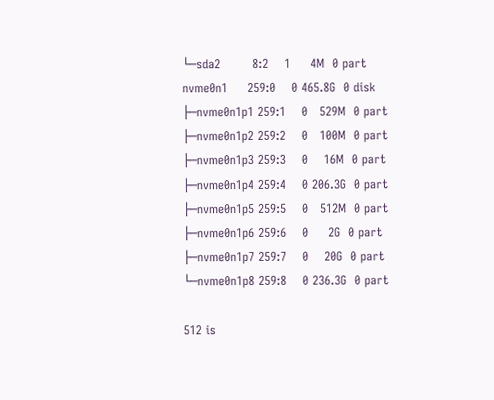└─sda2        8:2    1     4M  0 part
nvme0n1     259:0    0 465.8G  0 disk
├─nvme0n1p1 259:1    0   529M  0 part
├─nvme0n1p2 259:2    0   100M  0 part
├─nvme0n1p3 259:3    0    16M  0 part
├─nvme0n1p4 259:4    0 206.3G  0 part
├─nvme0n1p5 259:5    0   512M  0 part
├─nvme0n1p6 259:6    0     2G  0 part
├─nvme0n1p7 259:7    0    20G  0 part
└─nvme0n1p8 259:8    0 236.3G  0 part

512 is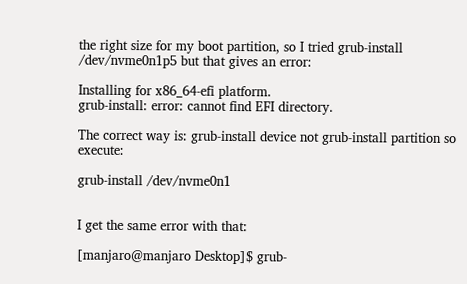the right size for my boot partition, so I tried grub-install /dev/nvme0n1p5 but that gives an error:

Installing for x86_64-efi platform.
grub-install: error: cannot find EFI directory.

The correct way is: grub-install device not grub-install partition so execute:

grub-install /dev/nvme0n1


I get the same error with that:

[manjaro@manjaro Desktop]$ grub-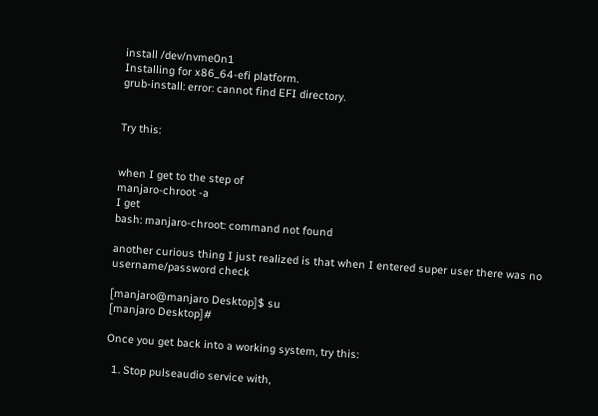install /dev/nvme0n1
Installing for x86_64-efi platform.
grub-install: error: cannot find EFI directory.


Try this:


when I get to the step of
manjaro-chroot -a
I get
bash: manjaro-chroot: command not found

another curious thing I just realized is that when I entered super user there was no username/password check

[manjaro@manjaro Desktop]$ su
[manjaro Desktop]#

Once you get back into a working system, try this:

  1. Stop pulseaudio service with,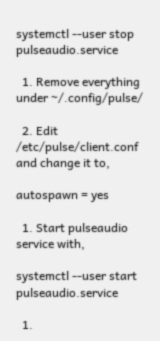systemctl --user stop pulseaudio.service

  1. Remove everything under ~/.config/pulse/

  2. Edit /etc/pulse/client.conf and change it to,

autospawn = yes

  1. Start pulseaudio service with,

systemctl --user start pulseaudio.service

  1.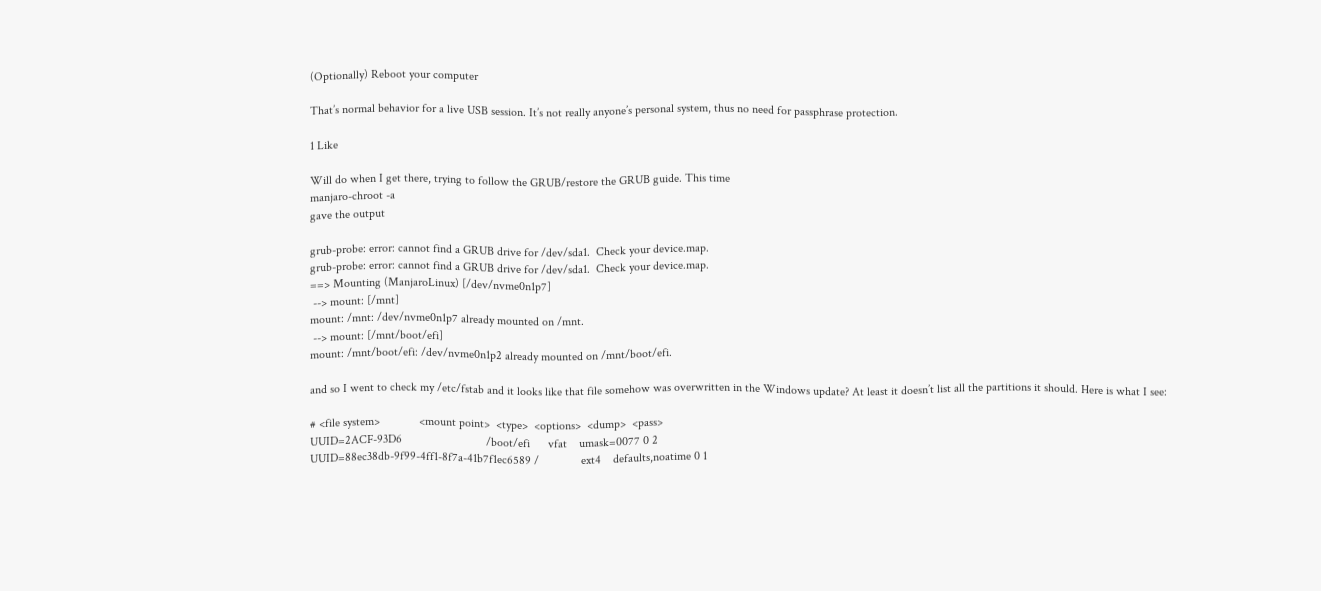(Optionally) Reboot your computer

That’s normal behavior for a live USB session. It’s not really anyone’s personal system, thus no need for passphrase protection.

1 Like

Will do when I get there, trying to follow the GRUB/restore the GRUB guide. This time
manjaro-chroot -a
gave the output

grub-probe: error: cannot find a GRUB drive for /dev/sda1.  Check your device.map.
grub-probe: error: cannot find a GRUB drive for /dev/sda1.  Check your device.map.
==> Mounting (ManjaroLinux) [/dev/nvme0n1p7]
 --> mount: [/mnt]
mount: /mnt: /dev/nvme0n1p7 already mounted on /mnt.
 --> mount: [/mnt/boot/efi]
mount: /mnt/boot/efi: /dev/nvme0n1p2 already mounted on /mnt/boot/efi.

and so I went to check my /etc/fstab and it looks like that file somehow was overwritten in the Windows update? At least it doesn’t list all the partitions it should. Here is what I see:

# <file system>             <mount point>  <type>  <options>  <dump>  <pass>
UUID=2ACF-93D6                            /boot/efi      vfat    umask=0077 0 2
UUID=88ec38db-9f99-4ff1-8f7a-41b7f1ec6589 /              ext4    defaults,noatime 0 1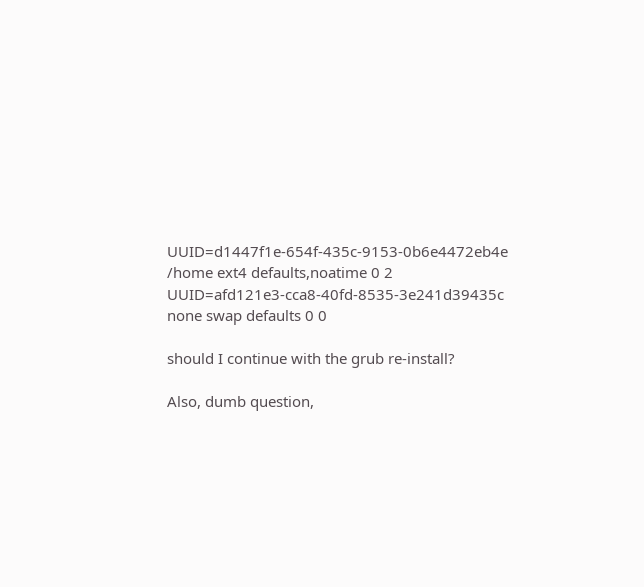UUID=d1447f1e-654f-435c-9153-0b6e4472eb4e /home ext4 defaults,noatime 0 2
UUID=afd121e3-cca8-40fd-8535-3e241d39435c none swap defaults 0 0

should I continue with the grub re-install?

Also, dumb question,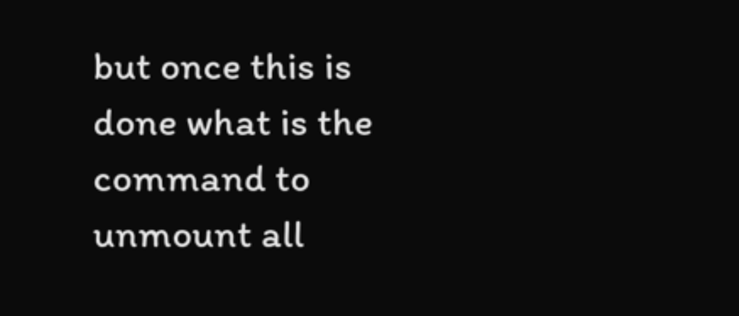but once this is done what is the command to unmount all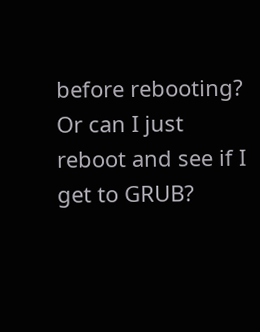before rebooting? Or can I just reboot and see if I get to GRUB?